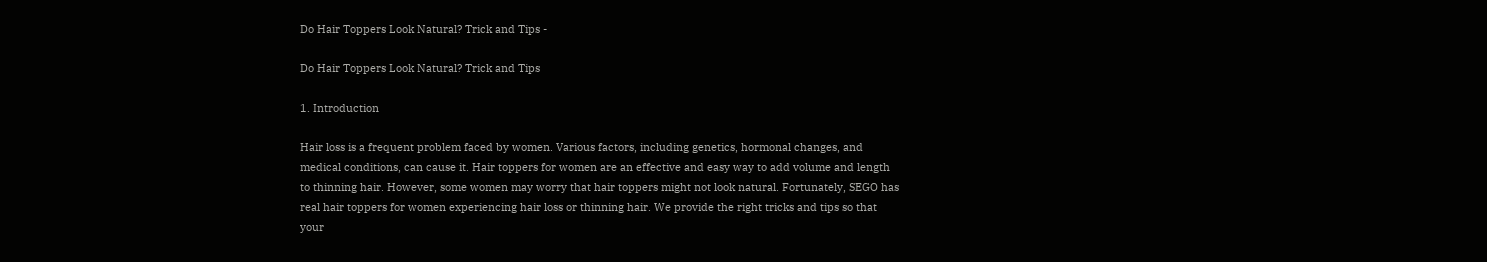Do Hair Toppers Look Natural? Trick and Tips -

Do Hair Toppers Look Natural? Trick and Tips

1. Introduction

Hair loss is a frequent problem faced by women. Various factors, including genetics, hormonal changes, and medical conditions, can cause it. Hair toppers for women are an effective and easy way to add volume and length to thinning hair. However, some women may worry that hair toppers might not look natural. Fortunately, SEGO has real hair toppers for women experiencing hair loss or thinning hair. We provide the right tricks and tips so that your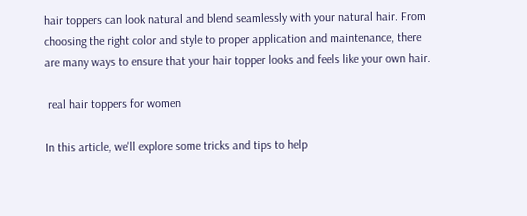hair toppers can look natural and blend seamlessly with your natural hair. From choosing the right color and style to proper application and maintenance, there are many ways to ensure that your hair topper looks and feels like your own hair.

 real hair toppers for women

In this article, we'll explore some tricks and tips to help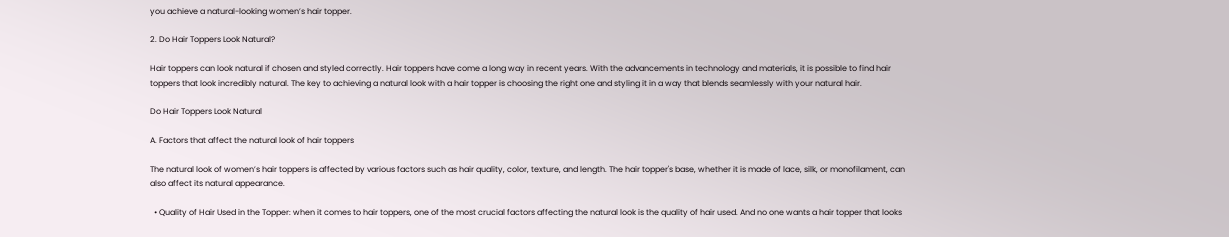you achieve a natural-looking women’s hair topper.

2. Do Hair Toppers Look Natural?

Hair toppers can look natural if chosen and styled correctly. Hair toppers have come a long way in recent years. With the advancements in technology and materials, it is possible to find hair toppers that look incredibly natural. The key to achieving a natural look with a hair topper is choosing the right one and styling it in a way that blends seamlessly with your natural hair.

Do Hair Toppers Look Natural

A. Factors that affect the natural look of hair toppers

The natural look of women’s hair toppers is affected by various factors such as hair quality, color, texture, and length. The hair topper's base, whether it is made of lace, silk, or monofilament, can also affect its natural appearance.

  • Quality of Hair Used in the Topper: when it comes to hair toppers, one of the most crucial factors affecting the natural look is the quality of hair used. And no one wants a hair topper that looks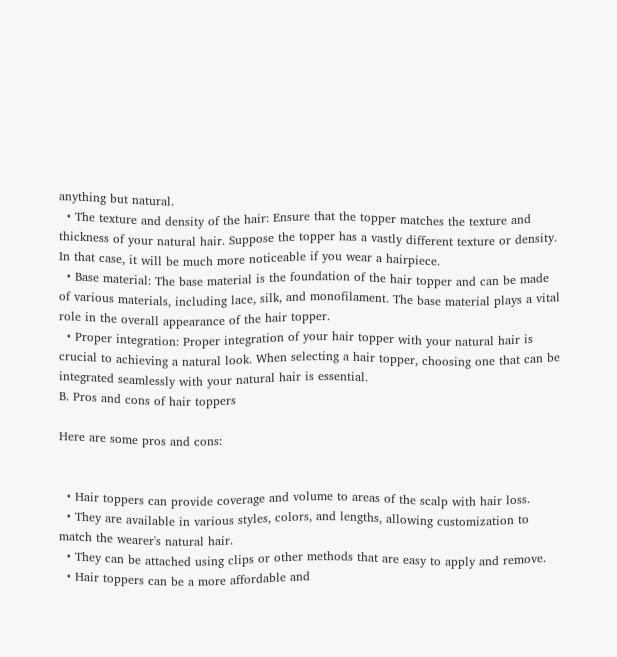anything but natural.
  • The texture and density of the hair: Ensure that the topper matches the texture and thickness of your natural hair. Suppose the topper has a vastly different texture or density. In that case, it will be much more noticeable if you wear a hairpiece.
  • Base material: The base material is the foundation of the hair topper and can be made of various materials, including lace, silk, and monofilament. The base material plays a vital role in the overall appearance of the hair topper.
  • Proper integration: Proper integration of your hair topper with your natural hair is crucial to achieving a natural look. When selecting a hair topper, choosing one that can be integrated seamlessly with your natural hair is essential.
B. Pros and cons of hair toppers

Here are some pros and cons:


  • Hair toppers can provide coverage and volume to areas of the scalp with hair loss.
  • They are available in various styles, colors, and lengths, allowing customization to match the wearer's natural hair.
  • They can be attached using clips or other methods that are easy to apply and remove.
  • Hair toppers can be a more affordable and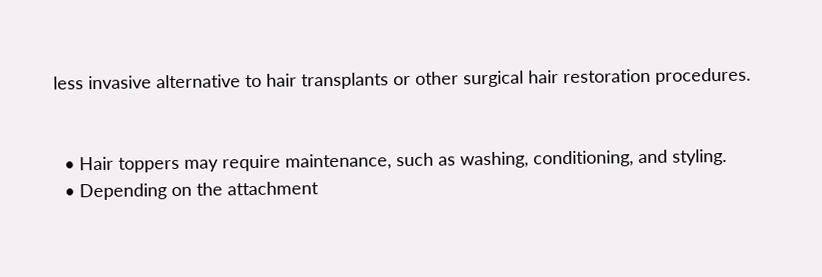less invasive alternative to hair transplants or other surgical hair restoration procedures.


  • Hair toppers may require maintenance, such as washing, conditioning, and styling.
  • Depending on the attachment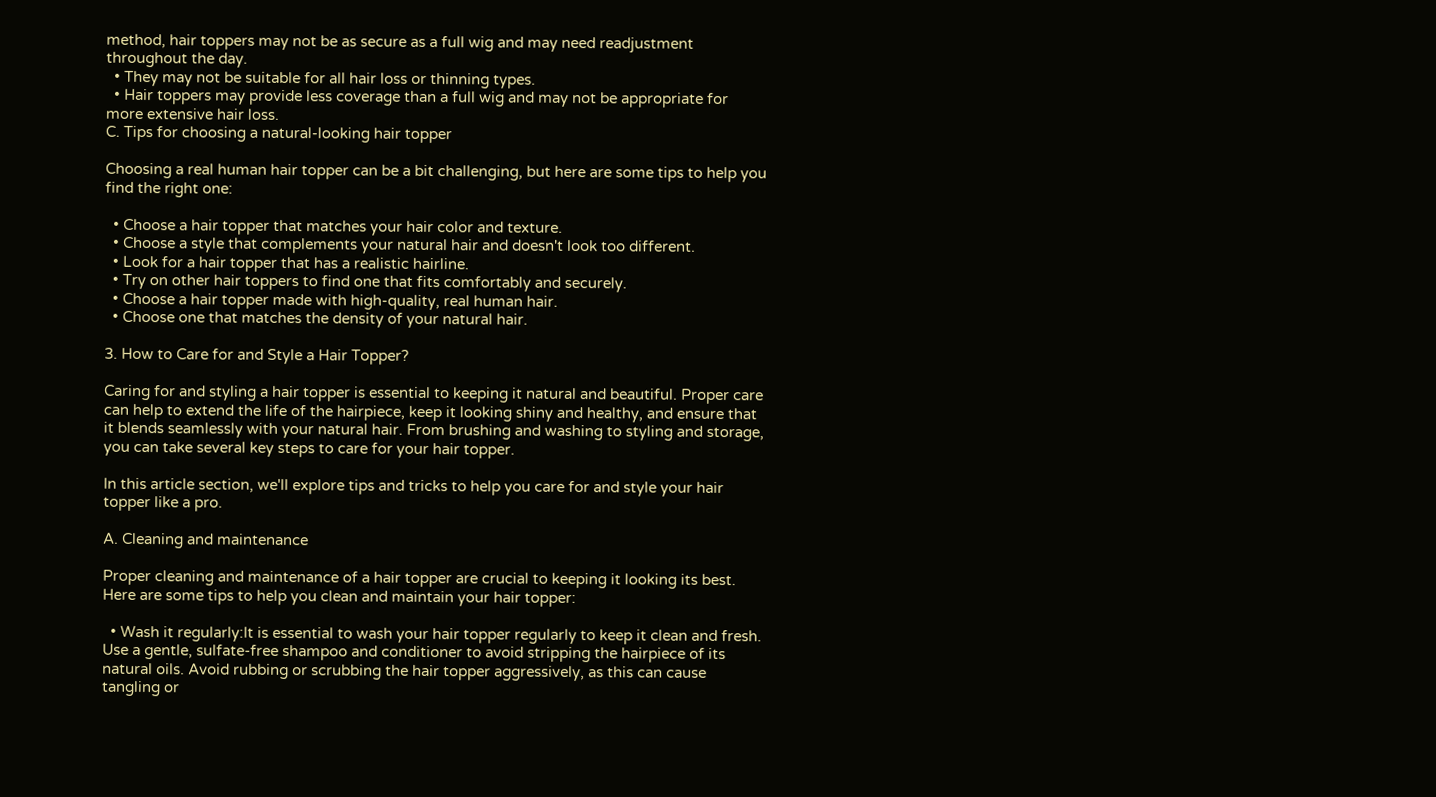method, hair toppers may not be as secure as a full wig and may need readjustment throughout the day.
  • They may not be suitable for all hair loss or thinning types.
  • Hair toppers may provide less coverage than a full wig and may not be appropriate for more extensive hair loss.
C. Tips for choosing a natural-looking hair topper

Choosing a real human hair topper can be a bit challenging, but here are some tips to help you find the right one:

  • Choose a hair topper that matches your hair color and texture.
  • Choose a style that complements your natural hair and doesn't look too different.
  • Look for a hair topper that has a realistic hairline.
  • Try on other hair toppers to find one that fits comfortably and securely.
  • Choose a hair topper made with high-quality, real human hair.
  • Choose one that matches the density of your natural hair.

3. How to Care for and Style a Hair Topper?

Caring for and styling a hair topper is essential to keeping it natural and beautiful. Proper care can help to extend the life of the hairpiece, keep it looking shiny and healthy, and ensure that it blends seamlessly with your natural hair. From brushing and washing to styling and storage, you can take several key steps to care for your hair topper.

In this article section, we'll explore tips and tricks to help you care for and style your hair topper like a pro.

A. Cleaning and maintenance

Proper cleaning and maintenance of a hair topper are crucial to keeping it looking its best. Here are some tips to help you clean and maintain your hair topper:

  • Wash it regularly:It is essential to wash your hair topper regularly to keep it clean and fresh. Use a gentle, sulfate-free shampoo and conditioner to avoid stripping the hairpiece of its natural oils. Avoid rubbing or scrubbing the hair topper aggressively, as this can cause tangling or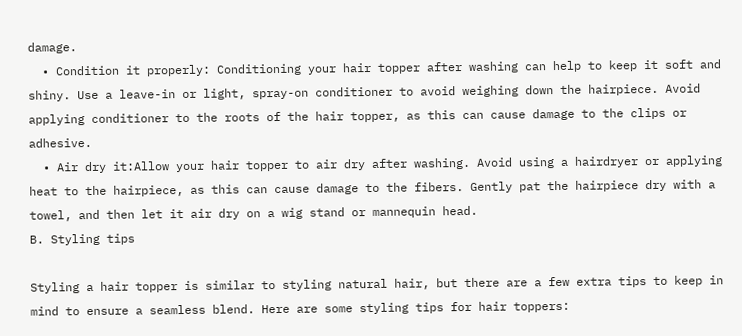damage.
  • Condition it properly: Conditioning your hair topper after washing can help to keep it soft and shiny. Use a leave-in or light, spray-on conditioner to avoid weighing down the hairpiece. Avoid applying conditioner to the roots of the hair topper, as this can cause damage to the clips or adhesive.
  • Air dry it:Allow your hair topper to air dry after washing. Avoid using a hairdryer or applying heat to the hairpiece, as this can cause damage to the fibers. Gently pat the hairpiece dry with a towel, and then let it air dry on a wig stand or mannequin head.
B. Styling tips

Styling a hair topper is similar to styling natural hair, but there are a few extra tips to keep in mind to ensure a seamless blend. Here are some styling tips for hair toppers: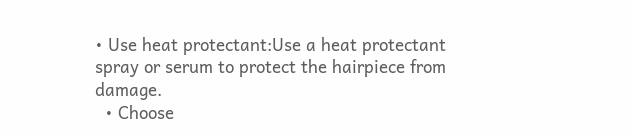• Use heat protectant:Use a heat protectant spray or serum to protect the hairpiece from damage.
  • Choose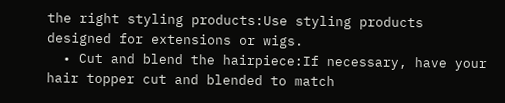the right styling products:Use styling products designed for extensions or wigs.
  • Cut and blend the hairpiece:If necessary, have your hair topper cut and blended to match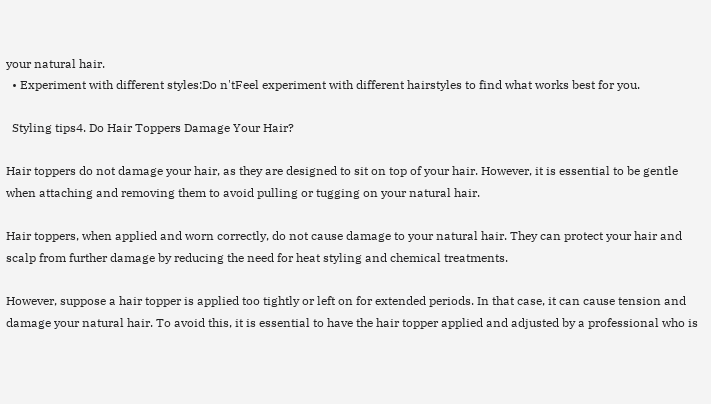your natural hair.
  • Experiment with different styles:Do n'tFeel experiment with different hairstyles to find what works best for you.

  Styling tips4. Do Hair Toppers Damage Your Hair?

Hair toppers do not damage your hair, as they are designed to sit on top of your hair. However, it is essential to be gentle when attaching and removing them to avoid pulling or tugging on your natural hair.

Hair toppers, when applied and worn correctly, do not cause damage to your natural hair. They can protect your hair and scalp from further damage by reducing the need for heat styling and chemical treatments.

However, suppose a hair topper is applied too tightly or left on for extended periods. In that case, it can cause tension and damage your natural hair. To avoid this, it is essential to have the hair topper applied and adjusted by a professional who is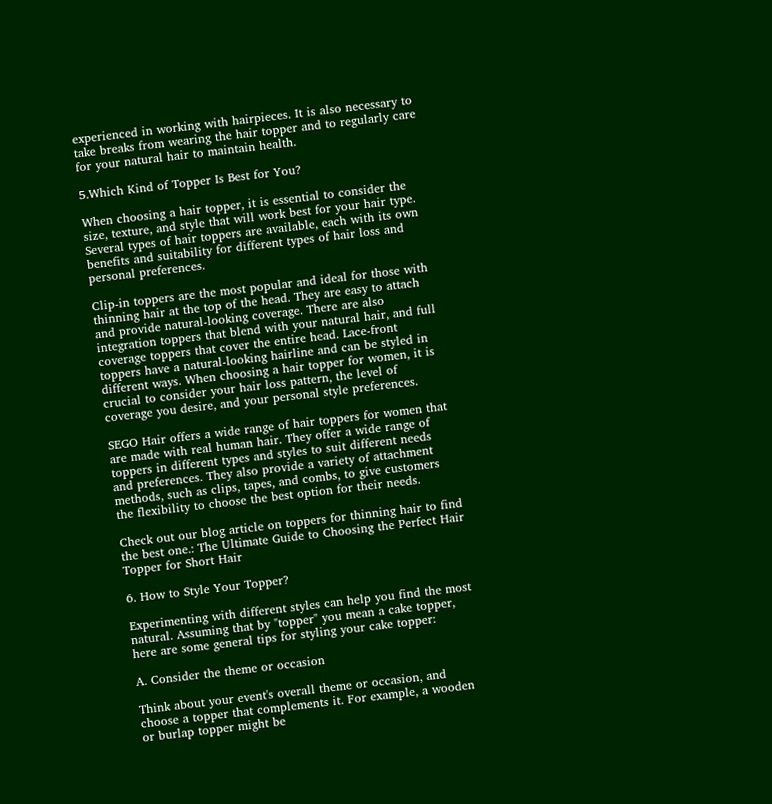experienced in working with hairpieces. It is also necessary to take breaks from wearing the hair topper and to regularly care for your natural hair to maintain health.

5.Which Kind of Topper Is Best for You?

When choosing a hair topper, it is essential to consider the size, texture, and style that will work best for your hair type. Several types of hair toppers are available, each with its own benefits and suitability for different types of hair loss and personal preferences.

Clip-in toppers are the most popular and ideal for those with thinning hair at the top of the head. They are easy to attach and provide natural-looking coverage. There are also integration toppers that blend with your natural hair, and full coverage toppers that cover the entire head. Lace-front toppers have a natural-looking hairline and can be styled in different ways. When choosing a hair topper for women, it is crucial to consider your hair loss pattern, the level of coverage you desire, and your personal style preferences.

SEGO Hair offers a wide range of hair toppers for women that are made with real human hair. They offer a wide range of toppers in different types and styles to suit different needs and preferences. They also provide a variety of attachment methods, such as clips, tapes, and combs, to give customers the flexibility to choose the best option for their needs.

Check out our blog article on toppers for thinning hair to find the best one.: The Ultimate Guide to Choosing the Perfect Hair Topper for Short Hair

6. How to Style Your Topper?

Experimenting with different styles can help you find the most natural. Assuming that by "topper" you mean a cake topper, here are some general tips for styling your cake topper:

A. Consider the theme or occasion

Think about your event's overall theme or occasion, and choose a topper that complements it. For example, a wooden or burlap topper might be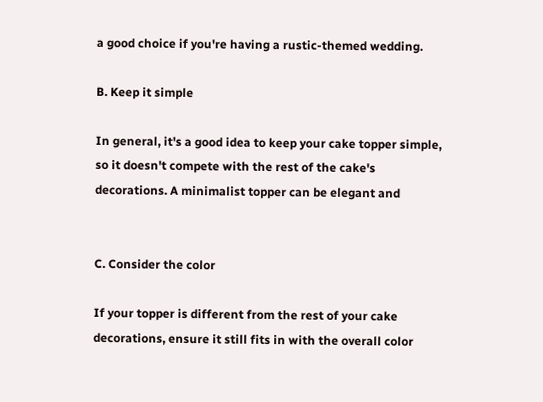a good choice if you're having a rustic-themed wedding.

B. Keep it simple

In general, it's a good idea to keep your cake topper simple, so it doesn't compete with the rest of the cake's decorations. A minimalist topper can be elegant and


C. Consider the color

If your topper is different from the rest of your cake decorations, ensure it still fits in with the overall color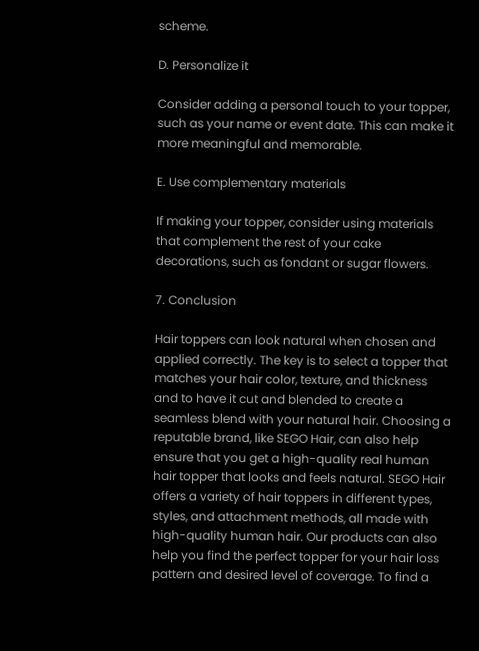scheme.

D. Personalize it

Consider adding a personal touch to your topper, such as your name or event date. This can make it more meaningful and memorable.

E. Use complementary materials

If making your topper, consider using materials that complement the rest of your cake decorations, such as fondant or sugar flowers.

7. Conclusion

Hair toppers can look natural when chosen and applied correctly. The key is to select a topper that matches your hair color, texture, and thickness and to have it cut and blended to create a seamless blend with your natural hair. Choosing a reputable brand, like SEGO Hair, can also help ensure that you get a high-quality real human hair topper that looks and feels natural. SEGO Hair offers a variety of hair toppers in different types, styles, and attachment methods, all made with high-quality human hair. Our products can also help you find the perfect topper for your hair loss pattern and desired level of coverage. To find a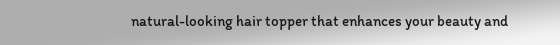natural-looking hair topper that enhances your beauty and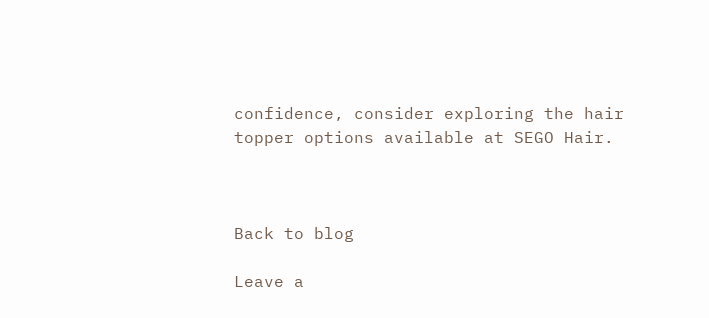confidence, consider exploring the hair topper options available at SEGO Hair.



Back to blog

Leave a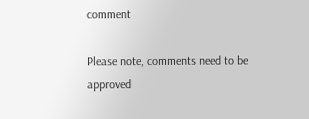comment

Please note, comments need to be approved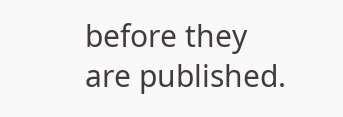before they are published.